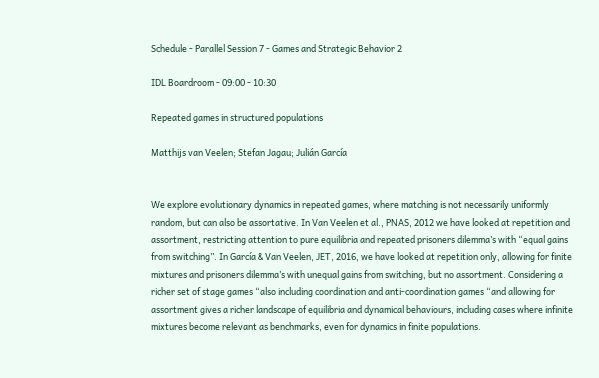Schedule - Parallel Session 7 - Games and Strategic Behavior 2

IDL Boardroom - 09:00 - 10:30

Repeated games in structured populations

Matthijs van Veelen; Stefan Jagau; Julián García


We explore evolutionary dynamics in repeated games, where matching is not necessarily uniformly random, but can also be assortative. In Van Veelen et al., PNAS, 2012 we have looked at repetition and assortment, restricting attention to pure equilibria and repeated prisoners dilemma’s with “equal gains from switching”. In García & Van Veelen, JET, 2016, we have looked at repetition only, allowing for finite mixtures and prisoners dilemma’s with unequal gains from switching, but no assortment. Considering a richer set of stage games “also including coordination and anti-coordination games “and allowing for assortment gives a richer landscape of equilibria and dynamical behaviours, including cases where infinite mixtures become relevant as benchmarks, even for dynamics in finite populations.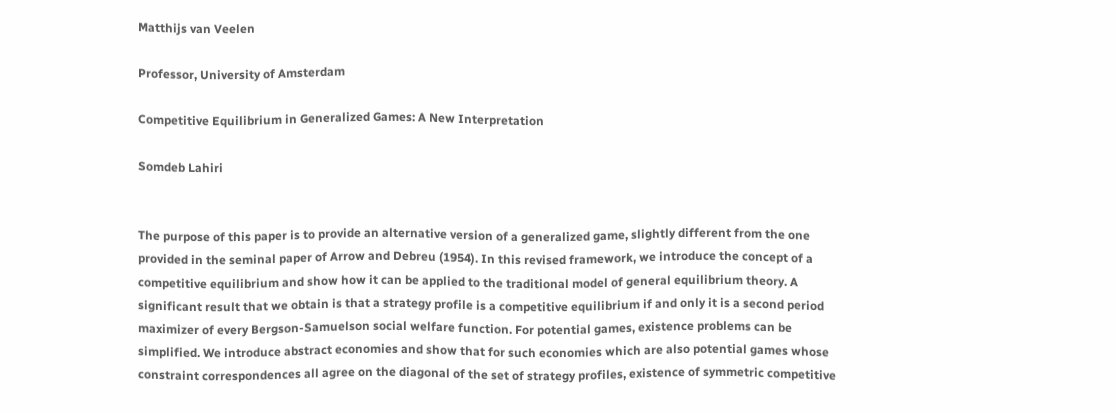Matthijs van Veelen

Professor, University of Amsterdam

Competitive Equilibrium in Generalized Games: A New Interpretation

Somdeb Lahiri


The purpose of this paper is to provide an alternative version of a generalized game, slightly different from the one provided in the seminal paper of Arrow and Debreu (1954). In this revised framework, we introduce the concept of a competitive equilibrium and show how it can be applied to the traditional model of general equilibrium theory. A significant result that we obtain is that a strategy profile is a competitive equilibrium if and only it is a second period maximizer of every Bergson-Samuelson social welfare function. For potential games, existence problems can be simplified. We introduce abstract economies and show that for such economies which are also potential games whose constraint correspondences all agree on the diagonal of the set of strategy profiles, existence of symmetric competitive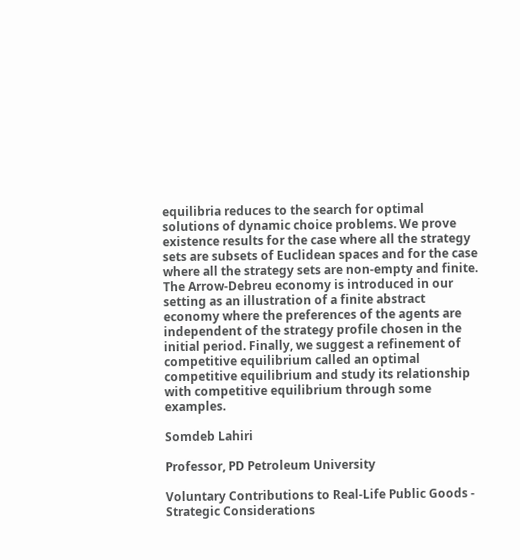equilibria reduces to the search for optimal solutions of dynamic choice problems. We prove existence results for the case where all the strategy sets are subsets of Euclidean spaces and for the case where all the strategy sets are non-empty and finite. The Arrow-Debreu economy is introduced in our setting as an illustration of a finite abstract economy where the preferences of the agents are independent of the strategy profile chosen in the initial period. Finally, we suggest a refinement of competitive equilibrium called an optimal competitive equilibrium and study its relationship with competitive equilibrium through some examples.

Somdeb Lahiri

Professor, PD Petroleum University

Voluntary Contributions to Real-Life Public Goods - Strategic Considerations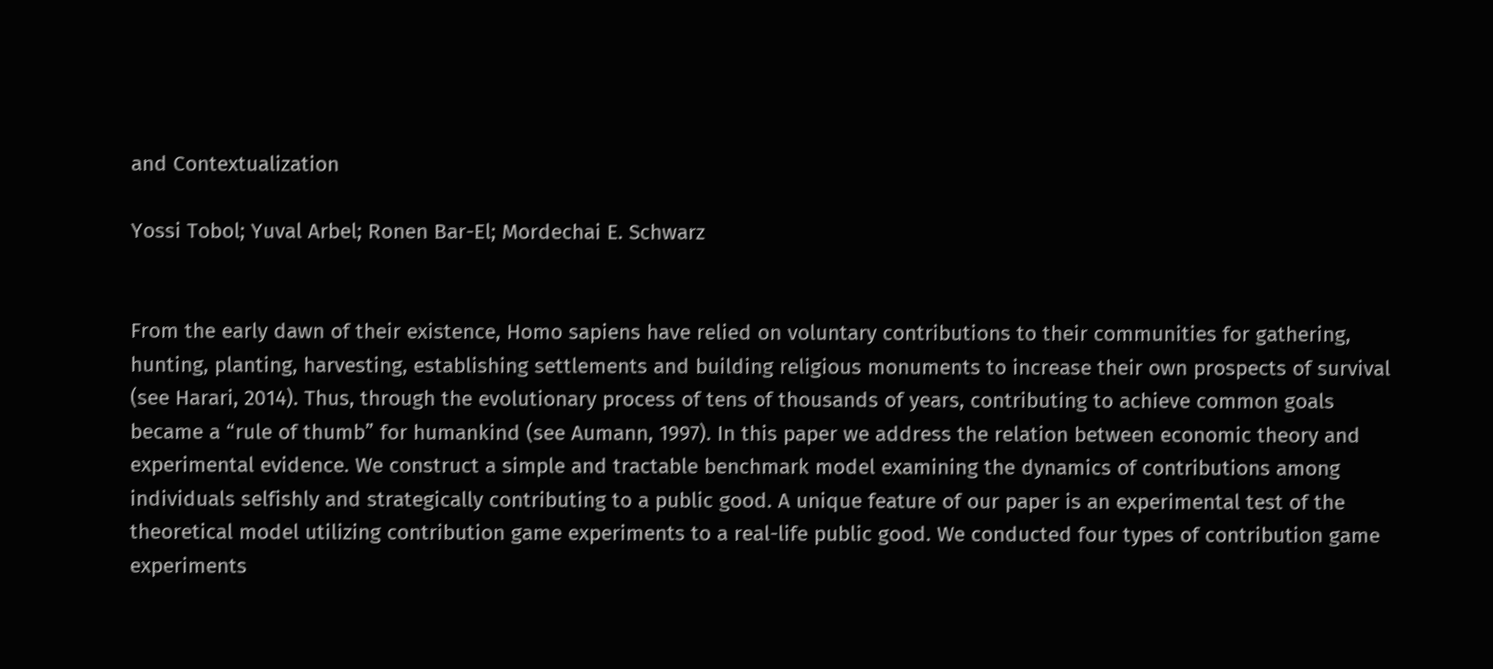and Contextualization

Yossi Tobol; Yuval Arbel; Ronen Bar-El; Mordechai E. Schwarz


From the early dawn of their existence, Homo sapiens have relied on voluntary contributions to their communities for gathering, hunting, planting, harvesting, establishing settlements and building religious monuments to increase their own prospects of survival (see Harari, 2014). Thus, through the evolutionary process of tens of thousands of years, contributing to achieve common goals became a “rule of thumb” for humankind (see Aumann, 1997). In this paper we address the relation between economic theory and experimental evidence. We construct a simple and tractable benchmark model examining the dynamics of contributions among individuals selfishly and strategically contributing to a public good. A unique feature of our paper is an experimental test of the theoretical model utilizing contribution game experiments to a real-life public good. We conducted four types of contribution game experiments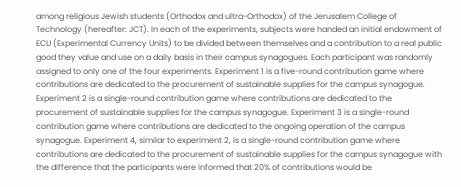among religious Jewish students (Orthodox and ultra-Orthodox) of the Jerusalem College of Technology (hereafter: JCT). In each of the experiments, subjects were handed an initial endowment of ECU (Experimental Currency Units) to be divided between themselves and a contribution to a real public good they value and use on a daily basis in their campus synagogues. Each participant was randomly assigned to only one of the four experiments. Experiment 1 is a five-round contribution game where contributions are dedicated to the procurement of sustainable supplies for the campus synagogue. Experiment 2 is a single-round contribution game where contributions are dedicated to the procurement of sustainable supplies for the campus synagogue. Experiment 3 is a single-round contribution game where contributions are dedicated to the ongoing operation of the campus synagogue. Experiment 4, similar to experiment 2, is a single-round contribution game where contributions are dedicated to the procurement of sustainable supplies for the campus synagogue with the difference that the participants were informed that 20% of contributions would be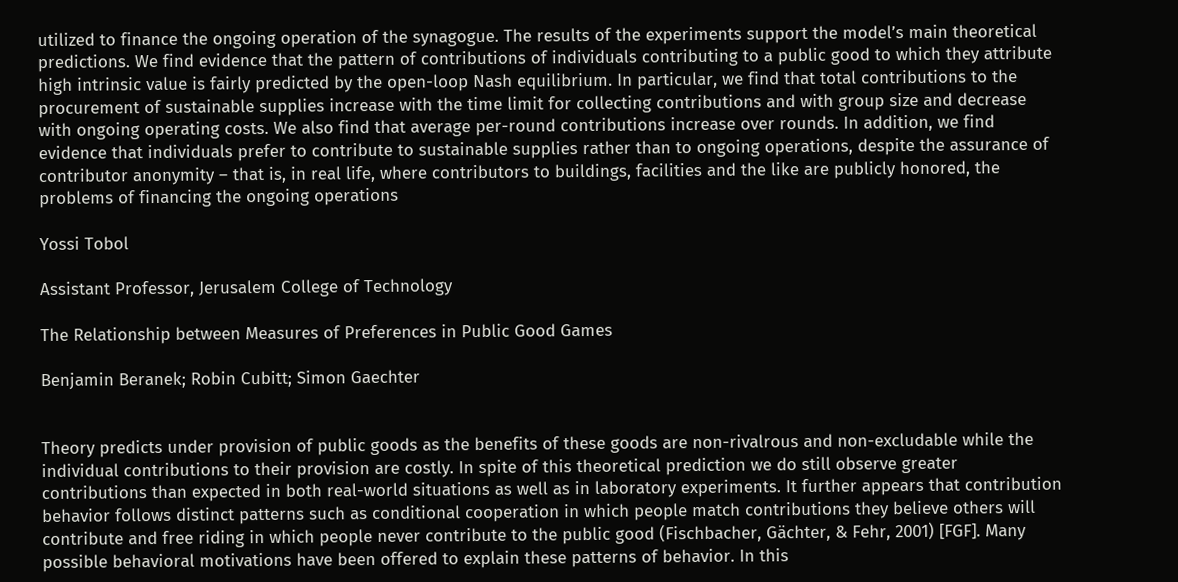utilized to finance the ongoing operation of the synagogue. The results of the experiments support the model’s main theoretical predictions. We find evidence that the pattern of contributions of individuals contributing to a public good to which they attribute high intrinsic value is fairly predicted by the open-loop Nash equilibrium. In particular, we find that total contributions to the procurement of sustainable supplies increase with the time limit for collecting contributions and with group size and decrease with ongoing operating costs. We also find that average per-round contributions increase over rounds. In addition, we find evidence that individuals prefer to contribute to sustainable supplies rather than to ongoing operations, despite the assurance of contributor anonymity – that is, in real life, where contributors to buildings, facilities and the like are publicly honored, the problems of financing the ongoing operations

Yossi Tobol

Assistant Professor, Jerusalem College of Technology

The Relationship between Measures of Preferences in Public Good Games

Benjamin Beranek; Robin Cubitt; Simon Gaechter


Theory predicts under provision of public goods as the benefits of these goods are non-rivalrous and non-excludable while the individual contributions to their provision are costly. In spite of this theoretical prediction we do still observe greater contributions than expected in both real-world situations as well as in laboratory experiments. It further appears that contribution behavior follows distinct patterns such as conditional cooperation in which people match contributions they believe others will contribute and free riding in which people never contribute to the public good (Fischbacher, Gächter, & Fehr, 2001) [FGF]. Many possible behavioral motivations have been offered to explain these patterns of behavior. In this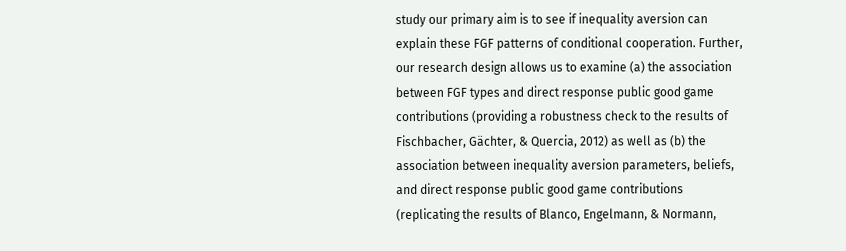study our primary aim is to see if inequality aversion can explain these FGF patterns of conditional cooperation. Further, our research design allows us to examine (a) the association between FGF types and direct response public good game contributions (providing a robustness check to the results of Fischbacher, Gächter, & Quercia, 2012) as well as (b) the association between inequality aversion parameters, beliefs, and direct response public good game contributions (replicating the results of Blanco, Engelmann, & Normann,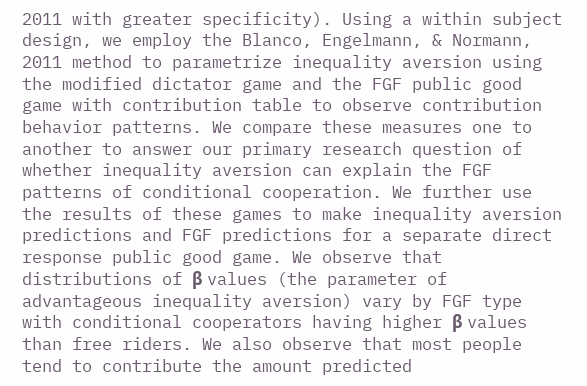2011 with greater specificity). Using a within subject design, we employ the Blanco, Engelmann, & Normann, 2011 method to parametrize inequality aversion using the modified dictator game and the FGF public good game with contribution table to observe contribution behavior patterns. We compare these measures one to another to answer our primary research question of whether inequality aversion can explain the FGF patterns of conditional cooperation. We further use the results of these games to make inequality aversion predictions and FGF predictions for a separate direct response public good game. We observe that distributions of β values (the parameter of advantageous inequality aversion) vary by FGF type with conditional cooperators having higher β values than free riders. We also observe that most people tend to contribute the amount predicted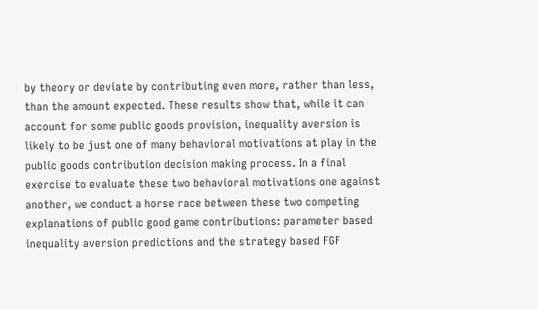by theory or deviate by contributing even more, rather than less, than the amount expected. These results show that, while it can account for some public goods provision, inequality aversion is likely to be just one of many behavioral motivations at play in the public goods contribution decision making process. In a final exercise to evaluate these two behavioral motivations one against another, we conduct a horse race between these two competing explanations of public good game contributions: parameter based inequality aversion predictions and the strategy based FGF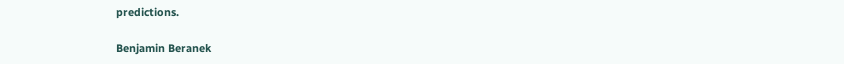predictions.

Benjamin Beranek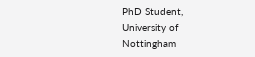PhD Student, University of Nottingham